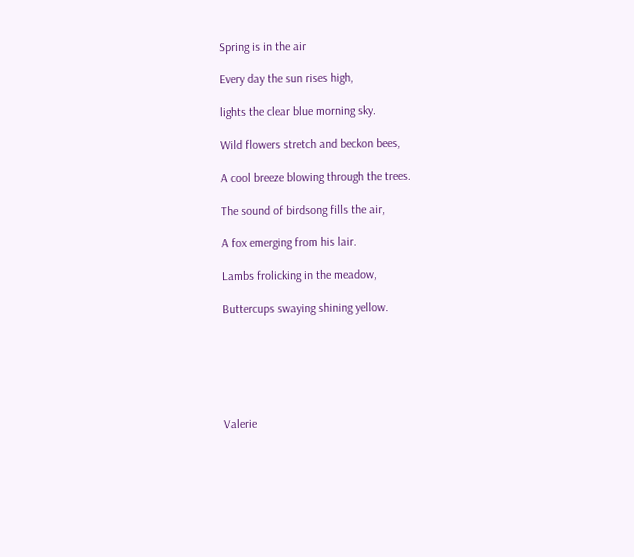Spring is in the air

Every day the sun rises high,

lights the clear blue morning sky.

Wild flowers stretch and beckon bees,

A cool breeze blowing through the trees.

The sound of birdsong fills the air,

A fox emerging from his lair.

Lambs frolicking in the meadow,

Buttercups swaying shining yellow.






Valerie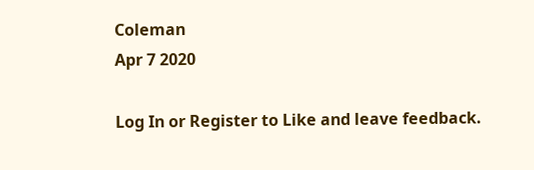Coleman
Apr 7 2020

Log In or Register to Like and leave feedback.